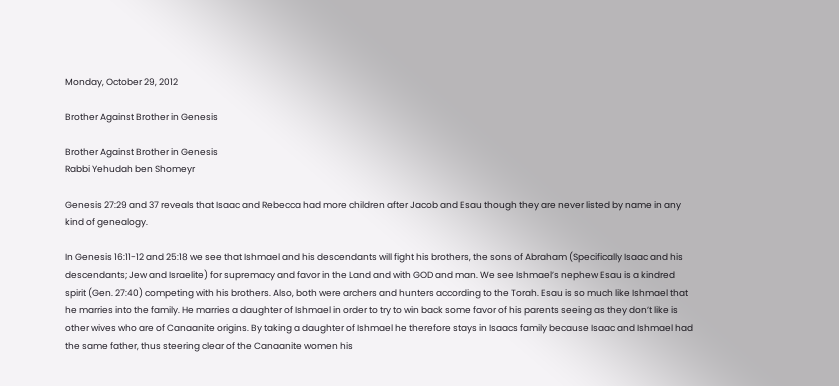Monday, October 29, 2012

Brother Against Brother in Genesis

Brother Against Brother in Genesis
Rabbi Yehudah ben Shomeyr

Genesis 27:29 and 37 reveals that Isaac and Rebecca had more children after Jacob and Esau though they are never listed by name in any kind of genealogy.

In Genesis 16:11-12 and 25:18 we see that Ishmael and his descendants will fight his brothers, the sons of Abraham (Specifically Isaac and his descendants; Jew and Israelite) for supremacy and favor in the Land and with GOD and man. We see Ishmael’s nephew Esau is a kindred spirit (Gen. 27:40) competing with his brothers. Also, both were archers and hunters according to the Torah. Esau is so much like Ishmael that he marries into the family. He marries a daughter of Ishmael in order to try to win back some favor of his parents seeing as they don’t like is other wives who are of Canaanite origins. By taking a daughter of Ishmael he therefore stays in Isaacs family because Isaac and Ishmael had the same father, thus steering clear of the Canaanite women his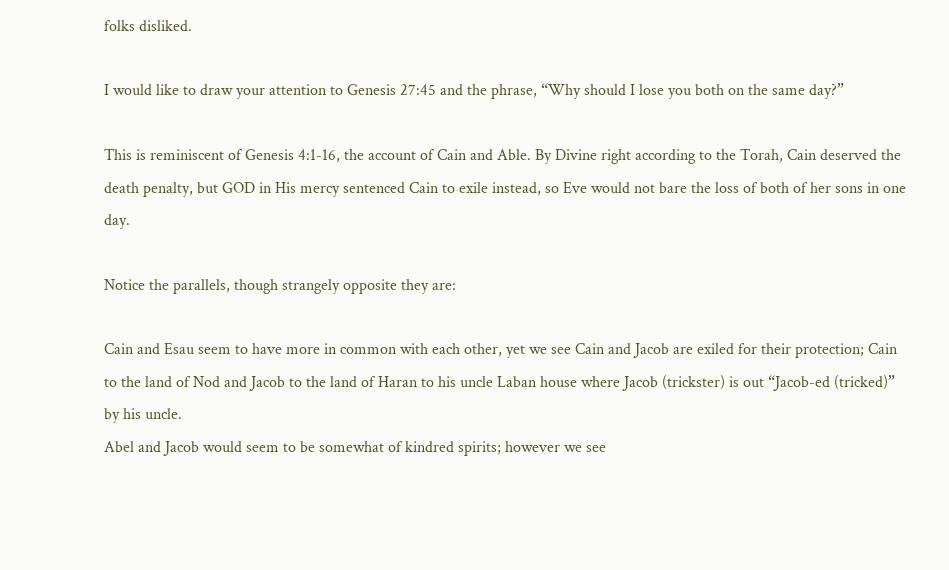folks disliked.

I would like to draw your attention to Genesis 27:45 and the phrase, “Why should I lose you both on the same day?”

This is reminiscent of Genesis 4:1-16, the account of Cain and Able. By Divine right according to the Torah, Cain deserved the death penalty, but GOD in His mercy sentenced Cain to exile instead, so Eve would not bare the loss of both of her sons in one day.

Notice the parallels, though strangely opposite they are:

Cain and Esau seem to have more in common with each other, yet we see Cain and Jacob are exiled for their protection; Cain to the land of Nod and Jacob to the land of Haran to his uncle Laban house where Jacob (trickster) is out “Jacob-ed (tricked)” by his uncle.
Abel and Jacob would seem to be somewhat of kindred spirits; however we see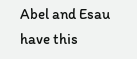Abel and Esau have this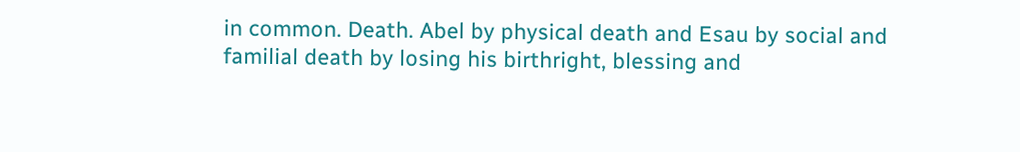in common. Death. Abel by physical death and Esau by social and familial death by losing his birthright, blessing and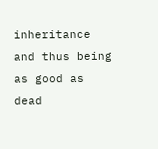inheritance and thus being as good as dead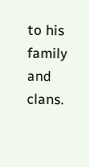to his family and clans.